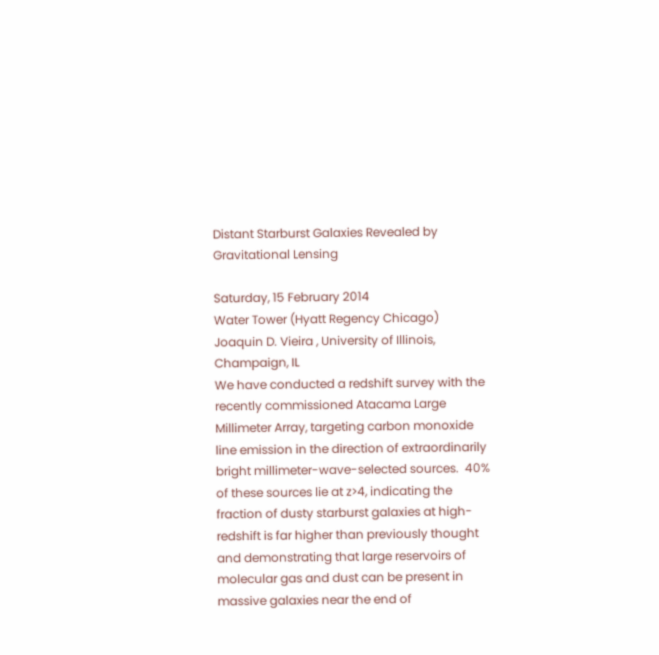Distant Starburst Galaxies Revealed by Gravitational Lensing

Saturday, 15 February 2014
Water Tower (Hyatt Regency Chicago)
Joaquin D. Vieira , University of Illinois, Champaign, IL
We have conducted a redshift survey with the recently commissioned Atacama Large Millimeter Array, targeting carbon monoxide line emission in the direction of extraordinarily bright millimeter-wave-selected sources.  40% of these sources lie at z>4, indicating the fraction of dusty starburst galaxies at high-redshift is far higher than previously thought and demonstrating that large reservoirs of molecular gas and dust can be present in massive galaxies near the end of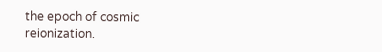the epoch of cosmic reionization.